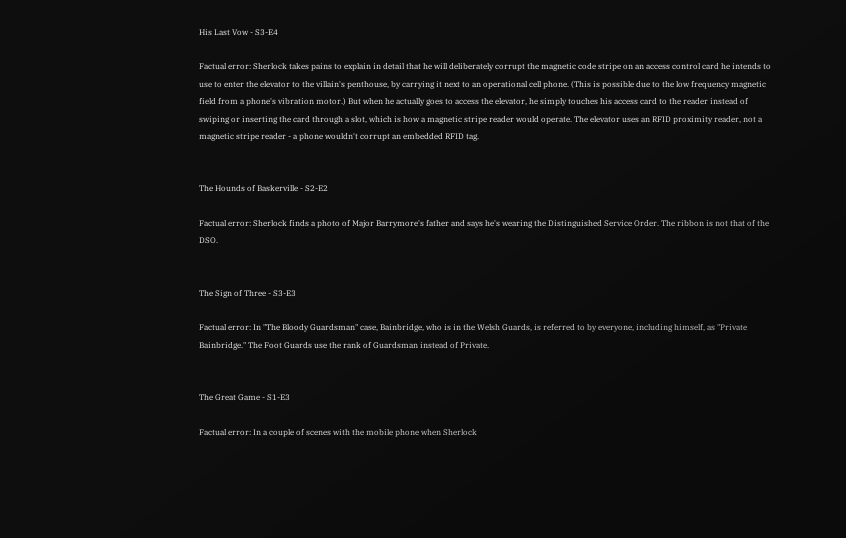His Last Vow - S3-E4

Factual error: Sherlock takes pains to explain in detail that he will deliberately corrupt the magnetic code stripe on an access control card he intends to use to enter the elevator to the villain's penthouse, by carrying it next to an operational cell phone. (This is possible due to the low frequency magnetic field from a phone's vibration motor.) But when he actually goes to access the elevator, he simply touches his access card to the reader instead of swiping or inserting the card through a slot, which is how a magnetic stripe reader would operate. The elevator uses an RFID proximity reader, not a magnetic stripe reader - a phone wouldn't corrupt an embedded RFID tag.


The Hounds of Baskerville - S2-E2

Factual error: Sherlock finds a photo of Major Barrymore's father and says he's wearing the Distinguished Service Order. The ribbon is not that of the DSO.


The Sign of Three - S3-E3

Factual error: In "The Bloody Guardsman" case, Bainbridge, who is in the Welsh Guards, is referred to by everyone, including himself, as "Private Bainbridge." The Foot Guards use the rank of Guardsman instead of Private.


The Great Game - S1-E3

Factual error: In a couple of scenes with the mobile phone when Sherlock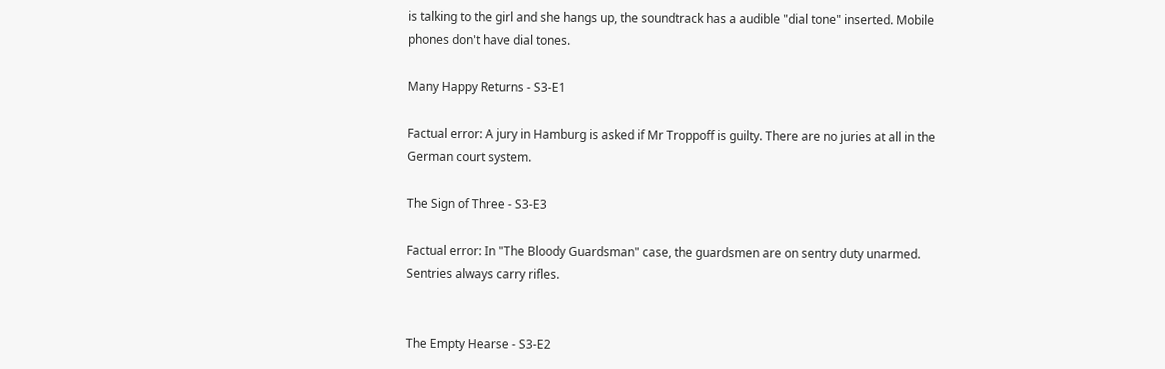is talking to the girl and she hangs up, the soundtrack has a audible "dial tone" inserted. Mobile phones don't have dial tones.

Many Happy Returns - S3-E1

Factual error: A jury in Hamburg is asked if Mr Troppoff is guilty. There are no juries at all in the German court system.

The Sign of Three - S3-E3

Factual error: In "The Bloody Guardsman" case, the guardsmen are on sentry duty unarmed. Sentries always carry rifles.


The Empty Hearse - S3-E2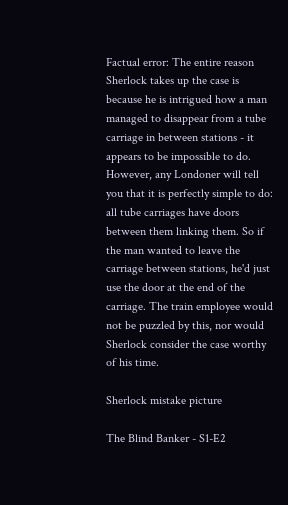Factual error: The entire reason Sherlock takes up the case is because he is intrigued how a man managed to disappear from a tube carriage in between stations - it appears to be impossible to do. However, any Londoner will tell you that it is perfectly simple to do: all tube carriages have doors between them linking them. So if the man wanted to leave the carriage between stations, he'd just use the door at the end of the carriage. The train employee would not be puzzled by this, nor would Sherlock consider the case worthy of his time.

Sherlock mistake picture

The Blind Banker - S1-E2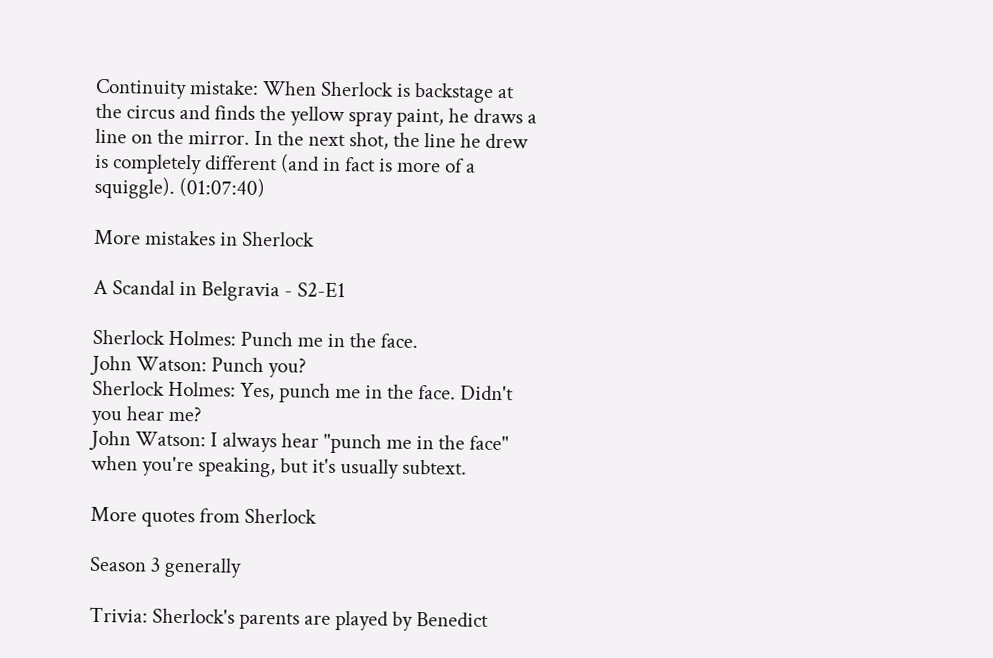Continuity mistake: When Sherlock is backstage at the circus and finds the yellow spray paint, he draws a line on the mirror. In the next shot, the line he drew is completely different (and in fact is more of a squiggle). (01:07:40)

More mistakes in Sherlock

A Scandal in Belgravia - S2-E1

Sherlock Holmes: Punch me in the face.
John Watson: Punch you?
Sherlock Holmes: Yes, punch me in the face. Didn't you hear me?
John Watson: I always hear "punch me in the face" when you're speaking, but it's usually subtext.

More quotes from Sherlock

Season 3 generally

Trivia: Sherlock's parents are played by Benedict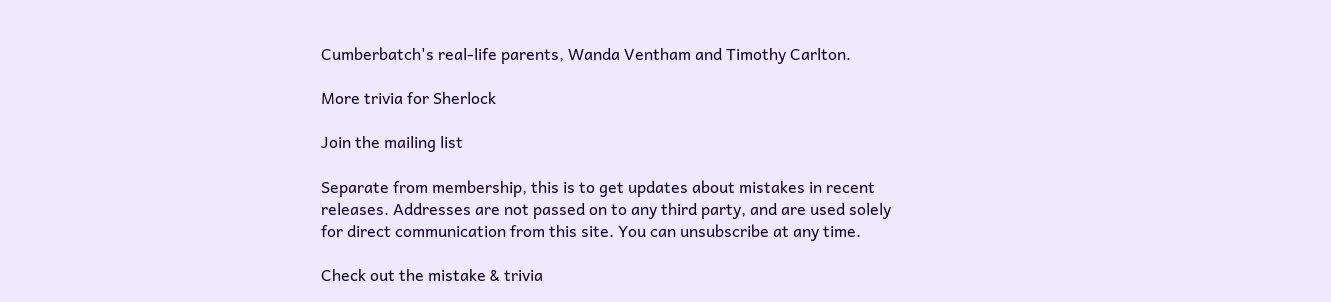Cumberbatch's real-life parents, Wanda Ventham and Timothy Carlton.

More trivia for Sherlock

Join the mailing list

Separate from membership, this is to get updates about mistakes in recent releases. Addresses are not passed on to any third party, and are used solely for direct communication from this site. You can unsubscribe at any time.

Check out the mistake & trivia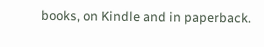books, on Kindle and in paperback.